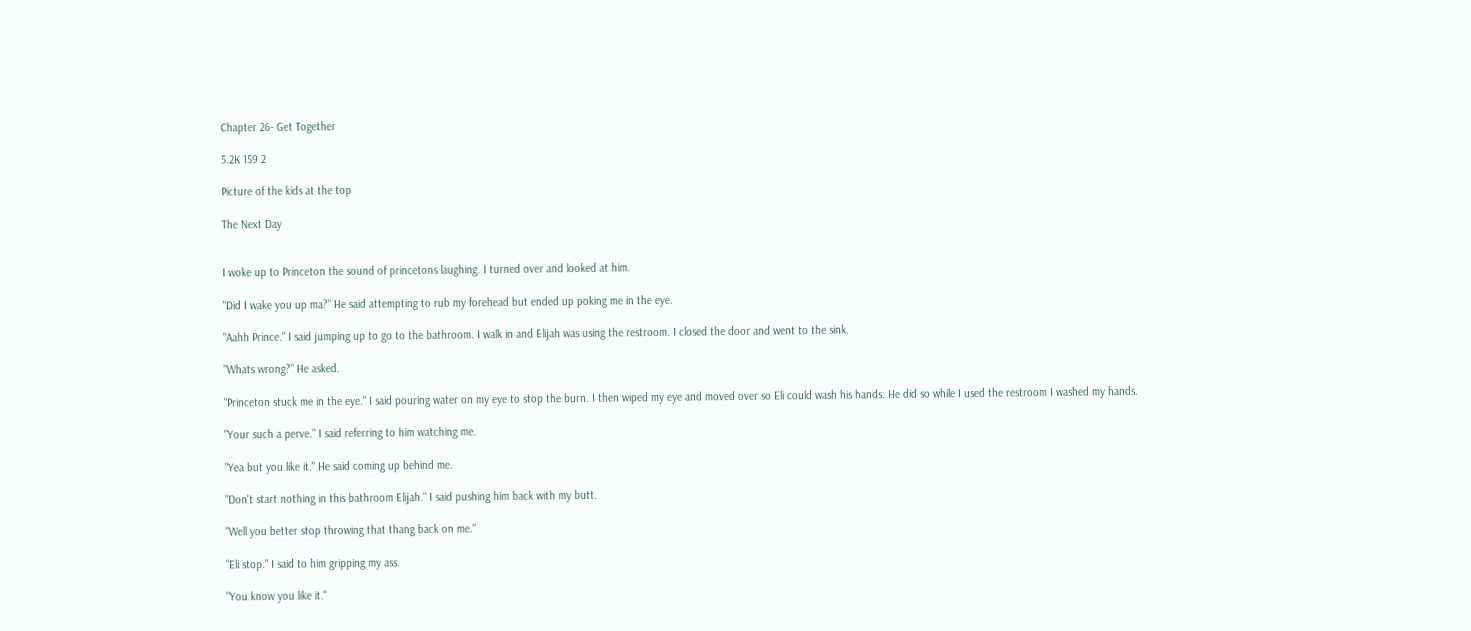Chapter 26- Get Together

5.2K 159 2

Picture of the kids at the top

The Next Day


I woke up to Princeton the sound of princetons laughing. I turned over and looked at him.

"Did I wake you up ma?" He said attempting to rub my forehead but ended up poking me in the eye.

"Aahh Prince." I said jumping up to go to the bathroom. I walk in and Elijah was using the restroom. I closed the door and went to the sink.

"Whats wrong?" He asked.

"Princeton stuck me in the eye." I said pouring water on my eye to stop the burn. I then wiped my eye and moved over so Eli could wash his hands. He did so while I used the restroom I washed my hands.

"Your such a perve." I said referring to him watching me.

"Yea but you like it." He said coming up behind me.

"Don't start nothing in this bathroom Elijah." I said pushing him back with my butt.

"Well you better stop throwing that thang back on me."

"Eli stop." I said to him gripping my ass.

"You know you like it."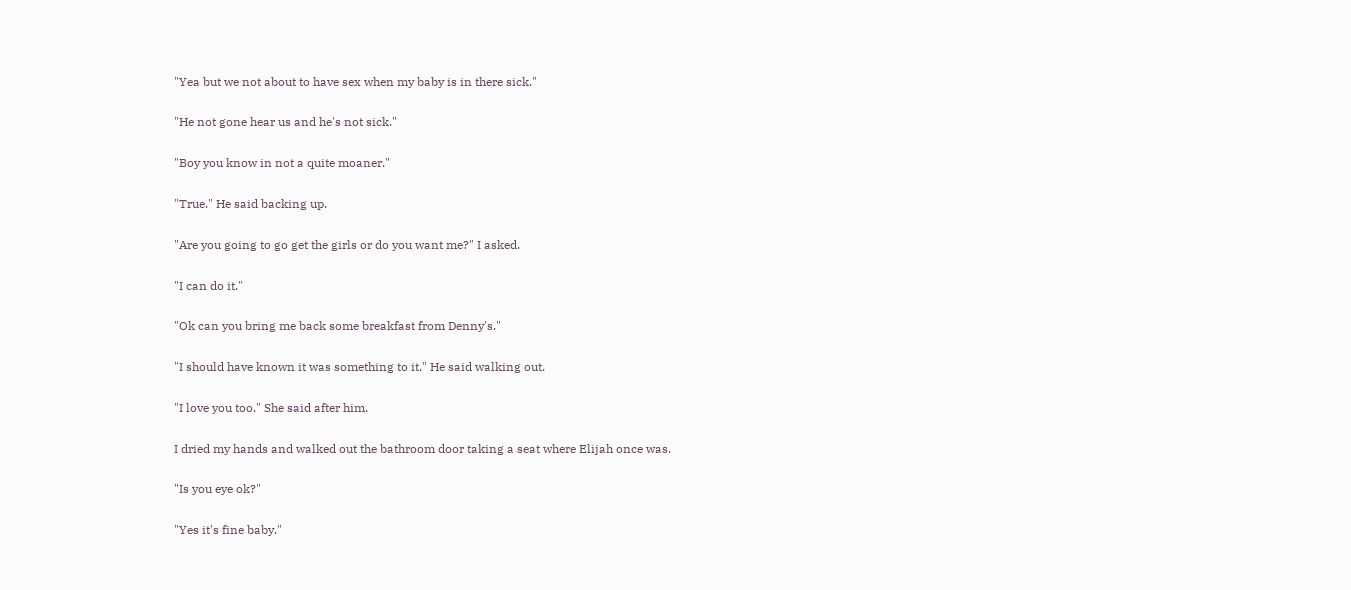"Yea but we not about to have sex when my baby is in there sick."

"He not gone hear us and he's not sick."

"Boy you know in not a quite moaner."

"True." He said backing up.

"Are you going to go get the girls or do you want me?" I asked.

"I can do it."

"Ok can you bring me back some breakfast from Denny's."

"I should have known it was something to it." He said walking out.

"I love you too." She said after him.

I dried my hands and walked out the bathroom door taking a seat where Elijah once was.

"Is you eye ok?"

"Yes it's fine baby."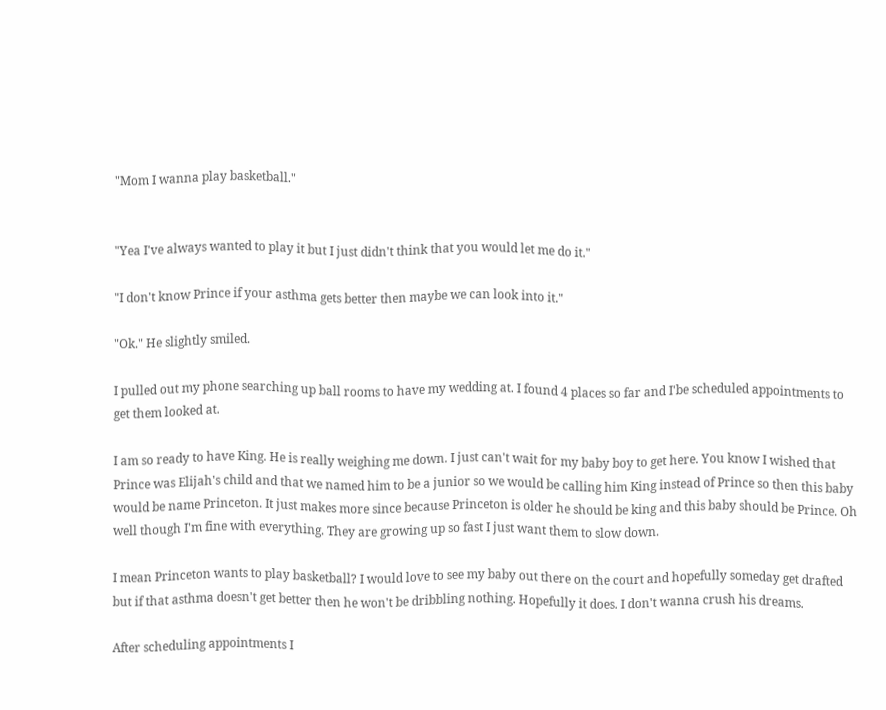"Mom I wanna play basketball."


"Yea I've always wanted to play it but I just didn't think that you would let me do it."

"I don't know Prince if your asthma gets better then maybe we can look into it."

"Ok." He slightly smiled.

I pulled out my phone searching up ball rooms to have my wedding at. I found 4 places so far and I'be scheduled appointments to get them looked at.

I am so ready to have King. He is really weighing me down. I just can't wait for my baby boy to get here. You know I wished that Prince was Elijah's child and that we named him to be a junior so we would be calling him King instead of Prince so then this baby would be name Princeton. It just makes more since because Princeton is older he should be king and this baby should be Prince. Oh well though I'm fine with everything. They are growing up so fast I just want them to slow down.

I mean Princeton wants to play basketball? I would love to see my baby out there on the court and hopefully someday get drafted but if that asthma doesn't get better then he won't be dribbling nothing. Hopefully it does. I don't wanna crush his dreams.

After scheduling appointments I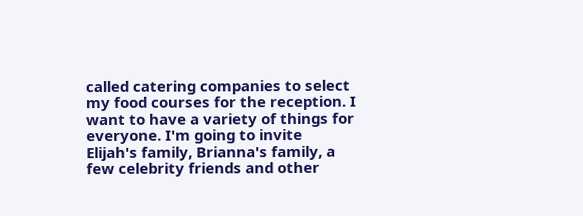called catering companies to select my food courses for the reception. I want to have a variety of things for everyone. I'm going to invite Elijah's family, Brianna's family, a few celebrity friends and other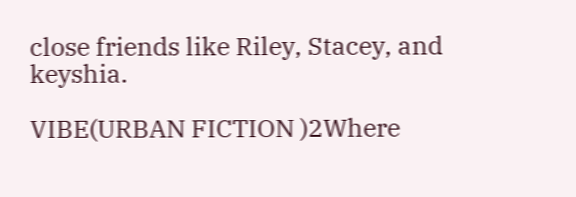close friends like Riley, Stacey, and keyshia.

VIBE(URBAN FICTION )2Where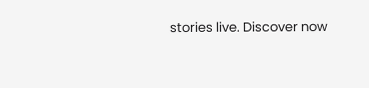stories live. Discover now